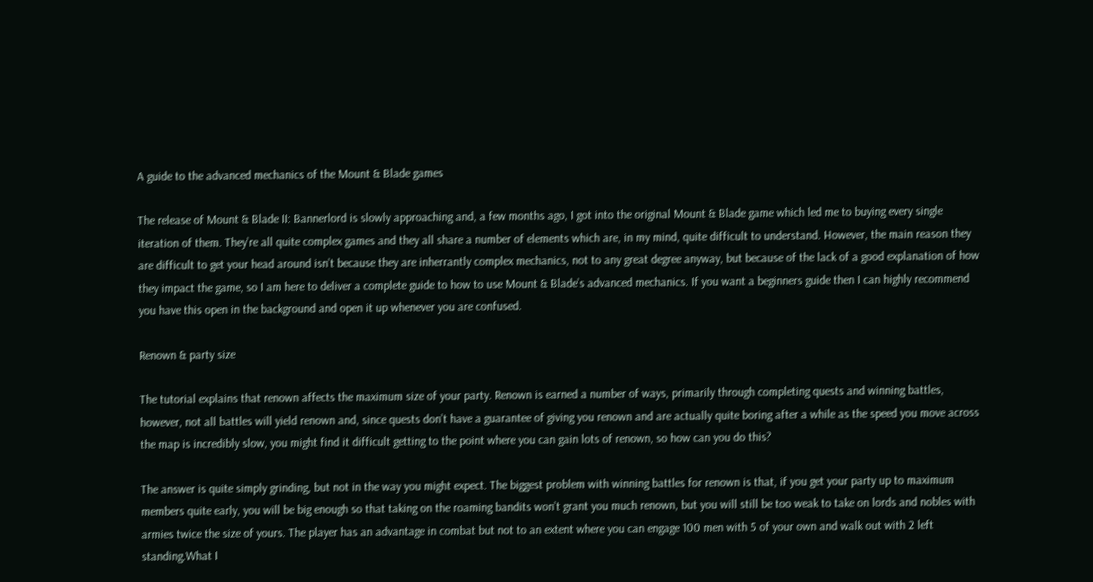A guide to the advanced mechanics of the Mount & Blade games

The release of Mount & Blade II: Bannerlord is slowly approaching and, a few months ago, I got into the original Mount & Blade game which led me to buying every single iteration of them. They’re all quite complex games and they all share a number of elements which are, in my mind, quite difficult to understand. However, the main reason they are difficult to get your head around isn’t because they are inherrantly complex mechanics, not to any great degree anyway, but because of the lack of a good explanation of how they impact the game, so I am here to deliver a complete guide to how to use Mount & Blade’s advanced mechanics. If you want a beginners guide then I can highly recommend you have this open in the background and open it up whenever you are confused.

Renown & party size

The tutorial explains that renown affects the maximum size of your party. Renown is earned a number of ways, primarily through completing quests and winning battles, however, not all battles will yield renown and, since quests don’t have a guarantee of giving you renown and are actually quite boring after a while as the speed you move across the map is incredibly slow, you might find it difficult getting to the point where you can gain lots of renown, so how can you do this?

The answer is quite simply grinding, but not in the way you might expect. The biggest problem with winning battles for renown is that, if you get your party up to maximum members quite early, you will be big enough so that taking on the roaming bandits won’t grant you much renown, but you will still be too weak to take on lords and nobles with armies twice the size of yours. The player has an advantage in combat but not to an extent where you can engage 100 men with 5 of your own and walk out with 2 left standing.What I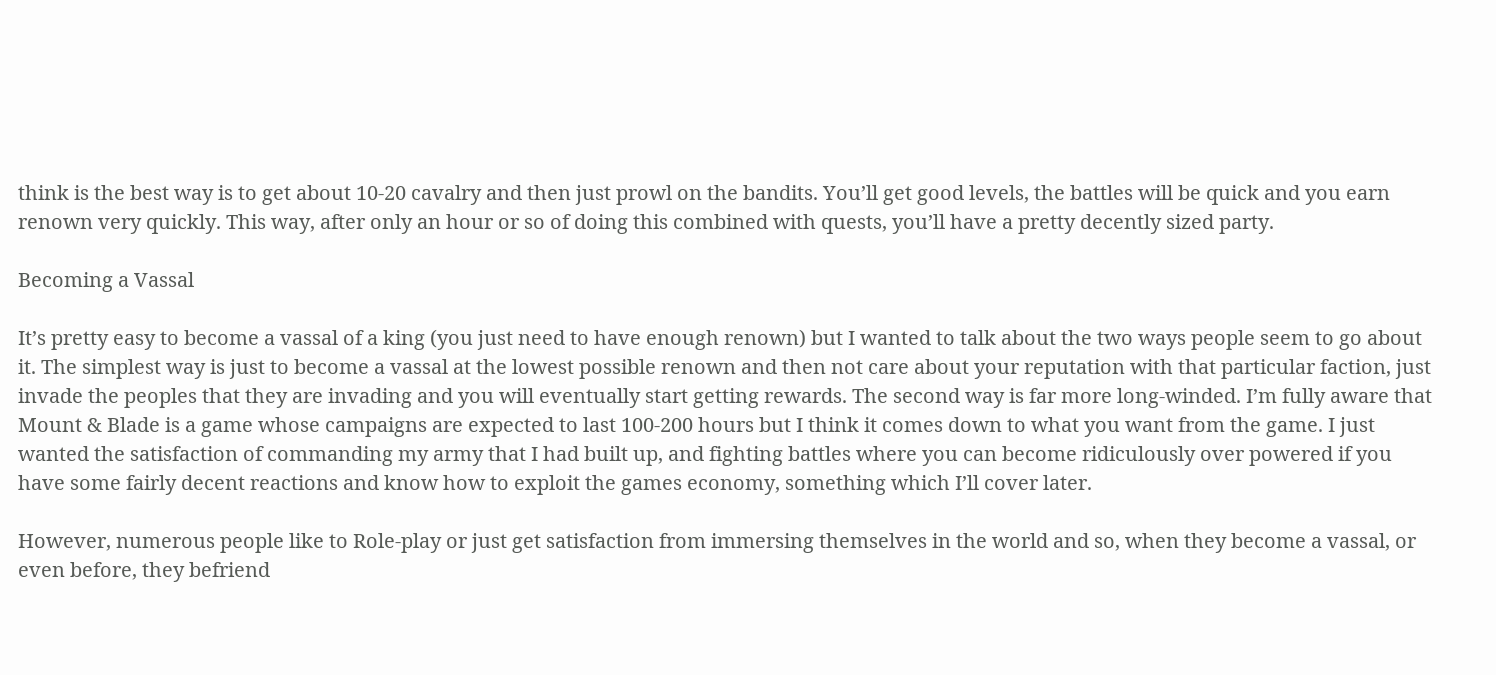think is the best way is to get about 10-20 cavalry and then just prowl on the bandits. You’ll get good levels, the battles will be quick and you earn renown very quickly. This way, after only an hour or so of doing this combined with quests, you’ll have a pretty decently sized party.

Becoming a Vassal

It’s pretty easy to become a vassal of a king (you just need to have enough renown) but I wanted to talk about the two ways people seem to go about it. The simplest way is just to become a vassal at the lowest possible renown and then not care about your reputation with that particular faction, just invade the peoples that they are invading and you will eventually start getting rewards. The second way is far more long-winded. I’m fully aware that Mount & Blade is a game whose campaigns are expected to last 100-200 hours but I think it comes down to what you want from the game. I just wanted the satisfaction of commanding my army that I had built up, and fighting battles where you can become ridiculously over powered if you have some fairly decent reactions and know how to exploit the games economy, something which I’ll cover later.

However, numerous people like to Role-play or just get satisfaction from immersing themselves in the world and so, when they become a vassal, or even before, they befriend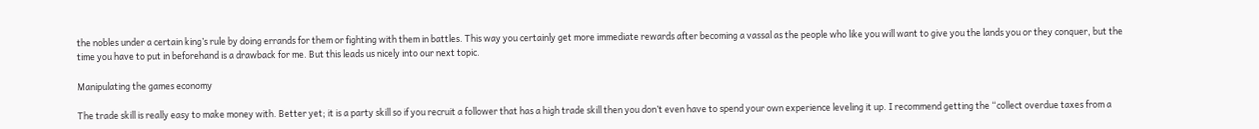the nobles under a certain king’s rule by doing errands for them or fighting with them in battles. This way you certainly get more immediate rewards after becoming a vassal as the people who like you will want to give you the lands you or they conquer, but the time you have to put in beforehand is a drawback for me. But this leads us nicely into our next topic.

Manipulating the games economy

The trade skill is really easy to make money with. Better yet; it is a party skill so if you recruit a follower that has a high trade skill then you don’t even have to spend your own experience leveling it up. I recommend getting the “collect overdue taxes from a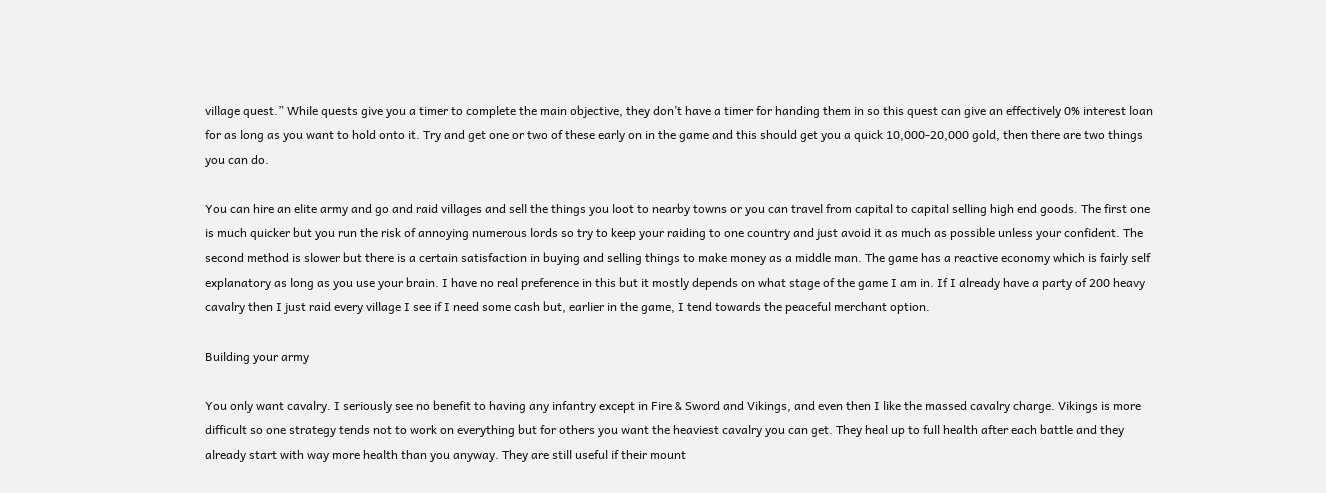village quest.” While quests give you a timer to complete the main objective, they don’t have a timer for handing them in so this quest can give an effectively 0% interest loan for as long as you want to hold onto it. Try and get one or two of these early on in the game and this should get you a quick 10,000-20,000 gold, then there are two things you can do.

You can hire an elite army and go and raid villages and sell the things you loot to nearby towns or you can travel from capital to capital selling high end goods. The first one is much quicker but you run the risk of annoying numerous lords so try to keep your raiding to one country and just avoid it as much as possible unless your confident. The second method is slower but there is a certain satisfaction in buying and selling things to make money as a middle man. The game has a reactive economy which is fairly self explanatory as long as you use your brain. I have no real preference in this but it mostly depends on what stage of the game I am in. If I already have a party of 200 heavy cavalry then I just raid every village I see if I need some cash but, earlier in the game, I tend towards the peaceful merchant option.

Building your army

You only want cavalry. I seriously see no benefit to having any infantry except in Fire & Sword and Vikings, and even then I like the massed cavalry charge. Vikings is more difficult so one strategy tends not to work on everything but for others you want the heaviest cavalry you can get. They heal up to full health after each battle and they already start with way more health than you anyway. They are still useful if their mount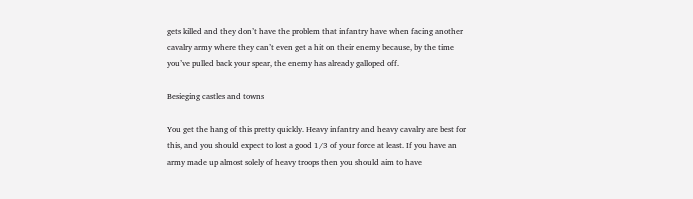gets killed and they don’t have the problem that infantry have when facing another cavalry army where they can’t even get a hit on their enemy because, by the time you’ve pulled back your spear, the enemy has already galloped off.

Besieging castles and towns

You get the hang of this pretty quickly. Heavy infantry and heavy cavalry are best for this, and you should expect to lost a good 1/3 of your force at least. If you have an army made up almost solely of heavy troops then you should aim to have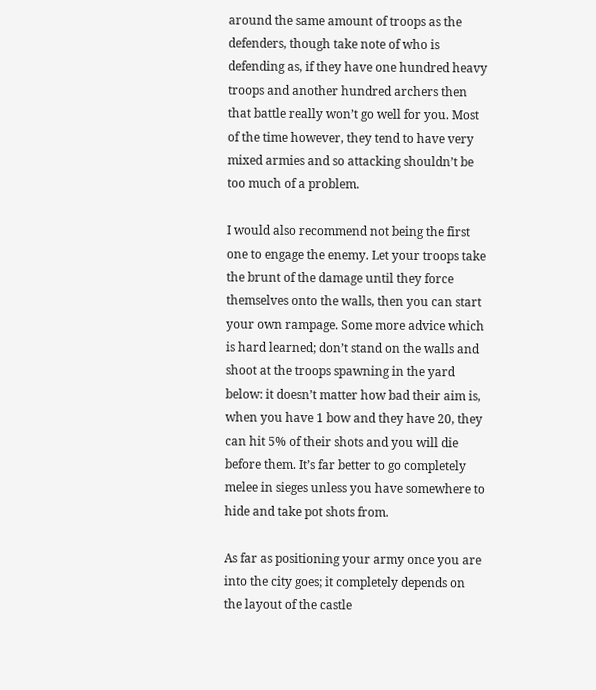around the same amount of troops as the defenders, though take note of who is defending as, if they have one hundred heavy troops and another hundred archers then that battle really won’t go well for you. Most of the time however, they tend to have very mixed armies and so attacking shouldn’t be too much of a problem.

I would also recommend not being the first one to engage the enemy. Let your troops take the brunt of the damage until they force themselves onto the walls, then you can start your own rampage. Some more advice which is hard learned; don’t stand on the walls and shoot at the troops spawning in the yard below: it doesn’t matter how bad their aim is, when you have 1 bow and they have 20, they can hit 5% of their shots and you will die before them. It’s far better to go completely melee in sieges unless you have somewhere to hide and take pot shots from.

As far as positioning your army once you are into the city goes; it completely depends on the layout of the castle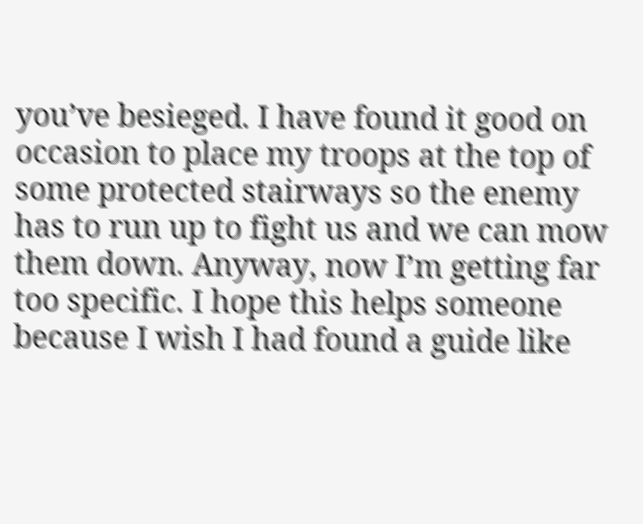you’ve besieged. I have found it good on occasion to place my troops at the top of some protected stairways so the enemy has to run up to fight us and we can mow them down. Anyway, now I’m getting far too specific. I hope this helps someone because I wish I had found a guide like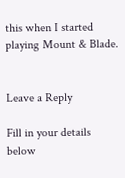this when I started playing Mount & Blade.


Leave a Reply

Fill in your details below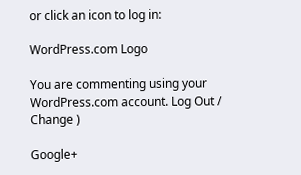or click an icon to log in:

WordPress.com Logo

You are commenting using your WordPress.com account. Log Out /  Change )

Google+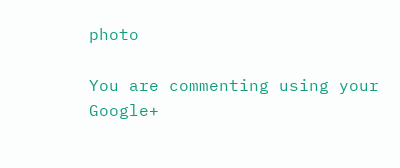photo

You are commenting using your Google+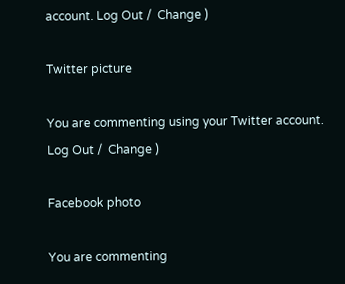account. Log Out /  Change )

Twitter picture

You are commenting using your Twitter account. Log Out /  Change )

Facebook photo

You are commenting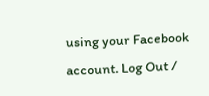using your Facebook account. Log Out /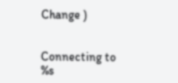Change )


Connecting to %s